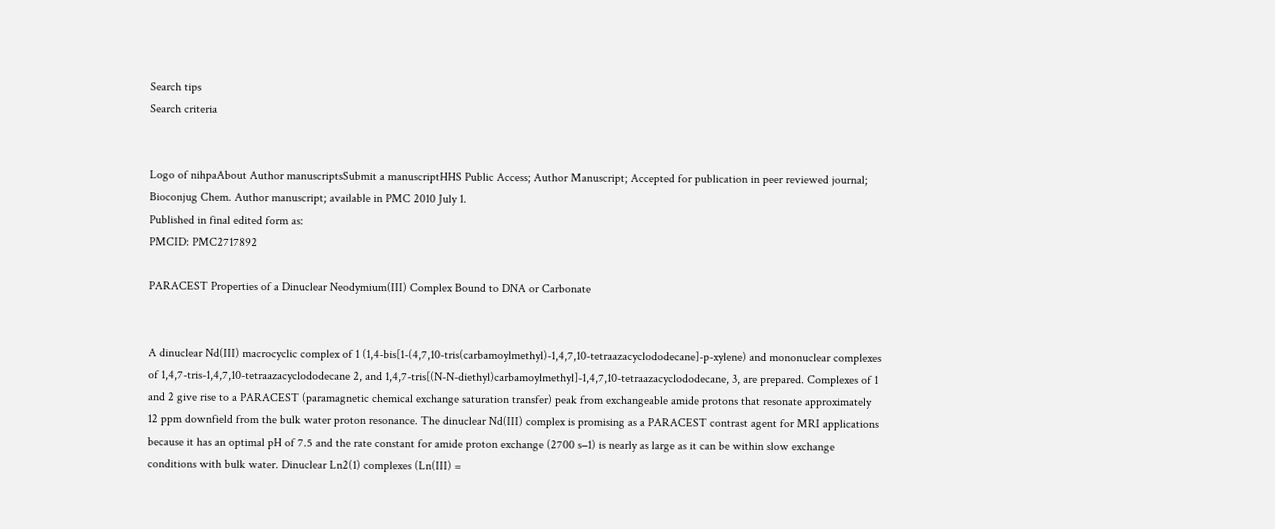Search tips
Search criteria


Logo of nihpaAbout Author manuscriptsSubmit a manuscriptHHS Public Access; Author Manuscript; Accepted for publication in peer reviewed journal;
Bioconjug Chem. Author manuscript; available in PMC 2010 July 1.
Published in final edited form as:
PMCID: PMC2717892

PARACEST Properties of a Dinuclear Neodymium(III) Complex Bound to DNA or Carbonate


A dinuclear Nd(III) macrocyclic complex of 1 (1,4-bis[1-(4,7,10-tris(carbamoylmethyl)-1,4,7,10-tetraazacyclododecane]-p-xylene) and mononuclear complexes of 1,4,7-tris-1,4,7,10-tetraazacyclododecane 2, and 1,4,7-tris[(N-N-diethyl)carbamoylmethyl]-1,4,7,10-tetraazacyclododecane, 3, are prepared. Complexes of 1 and 2 give rise to a PARACEST (paramagnetic chemical exchange saturation transfer) peak from exchangeable amide protons that resonate approximately 12 ppm downfield from the bulk water proton resonance. The dinuclear Nd(III) complex is promising as a PARACEST contrast agent for MRI applications because it has an optimal pH of 7.5 and the rate constant for amide proton exchange (2700 s−1) is nearly as large as it can be within slow exchange conditions with bulk water. Dinuclear Ln2(1) complexes (Ln(III) =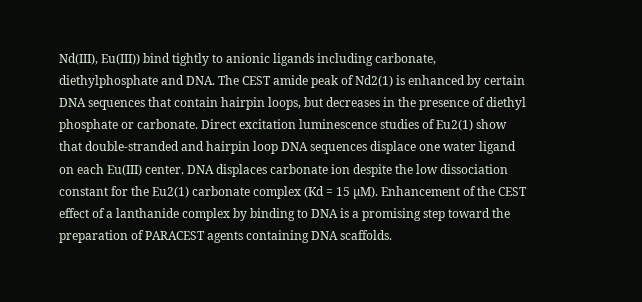Nd(III), Eu(III)) bind tightly to anionic ligands including carbonate, diethylphosphate and DNA. The CEST amide peak of Nd2(1) is enhanced by certain DNA sequences that contain hairpin loops, but decreases in the presence of diethyl phosphate or carbonate. Direct excitation luminescence studies of Eu2(1) show that double-stranded and hairpin loop DNA sequences displace one water ligand on each Eu(III) center. DNA displaces carbonate ion despite the low dissociation constant for the Eu2(1) carbonate complex (Kd = 15 µM). Enhancement of the CEST effect of a lanthanide complex by binding to DNA is a promising step toward the preparation of PARACEST agents containing DNA scaffolds.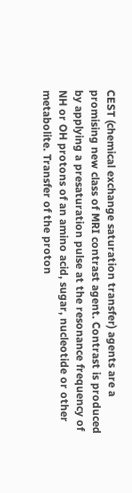CEST (chemical exchange saturation transfer) agents are a promising new class of MRI contrast agent. Contrast is produced by applying a presaturation pulse at the resonance frequency of NH or OH protons of an amino acid, sugar, nucleotide or other metabolite. Transfer of the proton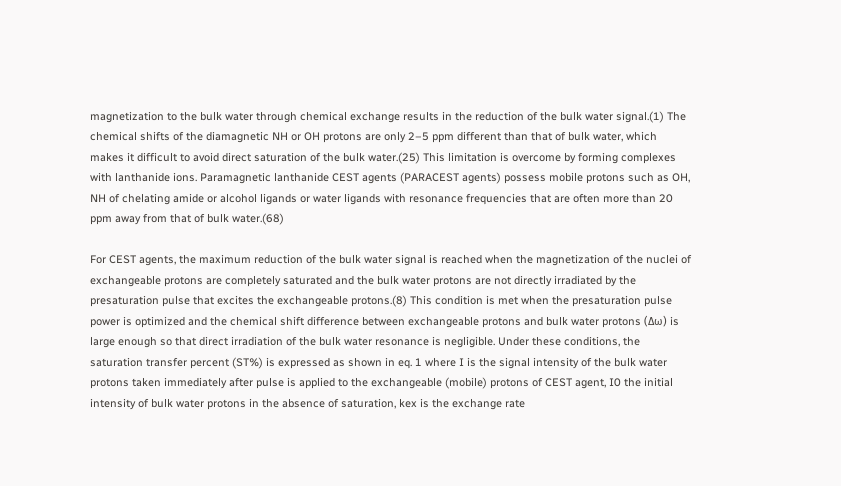magnetization to the bulk water through chemical exchange results in the reduction of the bulk water signal.(1) The chemical shifts of the diamagnetic NH or OH protons are only 2–5 ppm different than that of bulk water, which makes it difficult to avoid direct saturation of the bulk water.(25) This limitation is overcome by forming complexes with lanthanide ions. Paramagnetic lanthanide CEST agents (PARACEST agents) possess mobile protons such as OH, NH of chelating amide or alcohol ligands or water ligands with resonance frequencies that are often more than 20 ppm away from that of bulk water.(68)

For CEST agents, the maximum reduction of the bulk water signal is reached when the magnetization of the nuclei of exchangeable protons are completely saturated and the bulk water protons are not directly irradiated by the presaturation pulse that excites the exchangeable protons.(8) This condition is met when the presaturation pulse power is optimized and the chemical shift difference between exchangeable protons and bulk water protons (Δω) is large enough so that direct irradiation of the bulk water resonance is negligible. Under these conditions, the saturation transfer percent (ST%) is expressed as shown in eq. 1 where I is the signal intensity of the bulk water protons taken immediately after pulse is applied to the exchangeable (mobile) protons of CEST agent, I0 the initial intensity of bulk water protons in the absence of saturation, kex is the exchange rate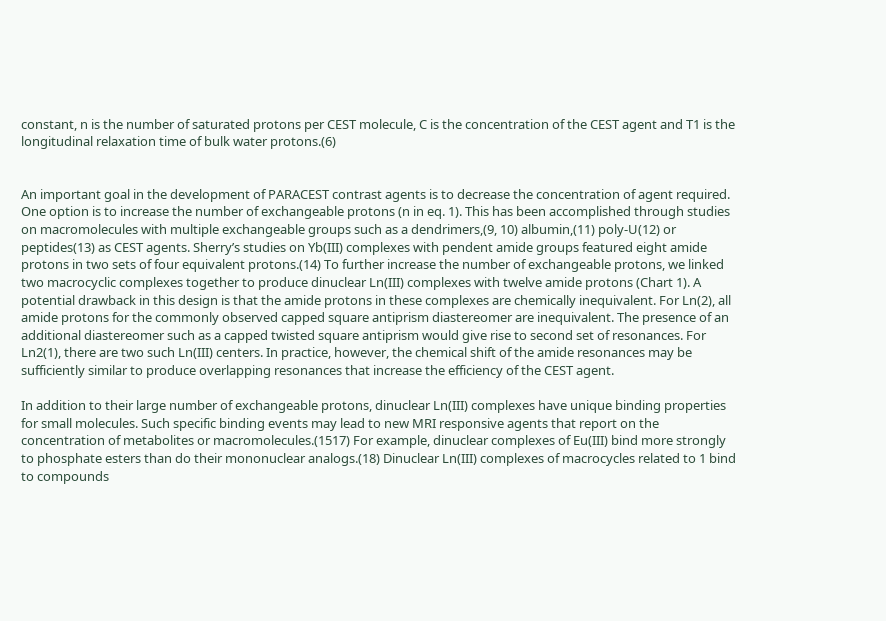constant, n is the number of saturated protons per CEST molecule, C is the concentration of the CEST agent and T1 is the longitudinal relaxation time of bulk water protons.(6)


An important goal in the development of PARACEST contrast agents is to decrease the concentration of agent required. One option is to increase the number of exchangeable protons (n in eq. 1). This has been accomplished through studies on macromolecules with multiple exchangeable groups such as a dendrimers,(9, 10) albumin,(11) poly-U(12) or peptides(13) as CEST agents. Sherry’s studies on Yb(III) complexes with pendent amide groups featured eight amide protons in two sets of four equivalent protons.(14) To further increase the number of exchangeable protons, we linked two macrocyclic complexes together to produce dinuclear Ln(III) complexes with twelve amide protons (Chart 1). A potential drawback in this design is that the amide protons in these complexes are chemically inequivalent. For Ln(2), all amide protons for the commonly observed capped square antiprism diastereomer are inequivalent. The presence of an additional diastereomer such as a capped twisted square antiprism would give rise to second set of resonances. For Ln2(1), there are two such Ln(III) centers. In practice, however, the chemical shift of the amide resonances may be sufficiently similar to produce overlapping resonances that increase the efficiency of the CEST agent.

In addition to their large number of exchangeable protons, dinuclear Ln(III) complexes have unique binding properties for small molecules. Such specific binding events may lead to new MRI responsive agents that report on the concentration of metabolites or macromolecules.(1517) For example, dinuclear complexes of Eu(III) bind more strongly to phosphate esters than do their mononuclear analogs.(18) Dinuclear Ln(III) complexes of macrocycles related to 1 bind to compounds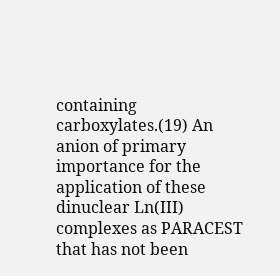containing carboxylates.(19) An anion of primary importance for the application of these dinuclear Ln(III) complexes as PARACEST that has not been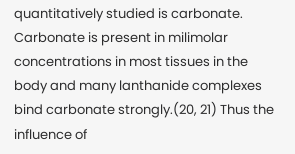quantitatively studied is carbonate. Carbonate is present in milimolar concentrations in most tissues in the body and many lanthanide complexes bind carbonate strongly.(20, 21) Thus the influence of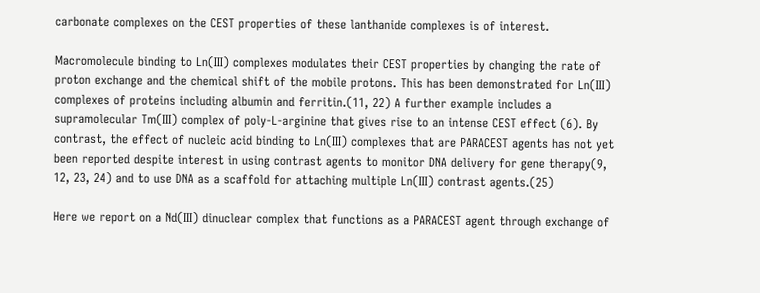carbonate complexes on the CEST properties of these lanthanide complexes is of interest.

Macromolecule binding to Ln(III) complexes modulates their CEST properties by changing the rate of proton exchange and the chemical shift of the mobile protons. This has been demonstrated for Ln(III) complexes of proteins including albumin and ferritin.(11, 22) A further example includes a supramolecular Tm(III) complex of poly-L-arginine that gives rise to an intense CEST effect (6). By contrast, the effect of nucleic acid binding to Ln(III) complexes that are PARACEST agents has not yet been reported despite interest in using contrast agents to monitor DNA delivery for gene therapy(9, 12, 23, 24) and to use DNA as a scaffold for attaching multiple Ln(III) contrast agents.(25)

Here we report on a Nd(III) dinuclear complex that functions as a PARACEST agent through exchange of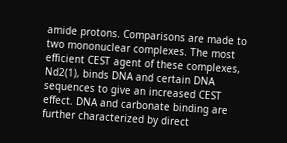amide protons. Comparisons are made to two mononuclear complexes. The most efficient CEST agent of these complexes, Nd2(1), binds DNA and certain DNA sequences to give an increased CEST effect. DNA and carbonate binding are further characterized by direct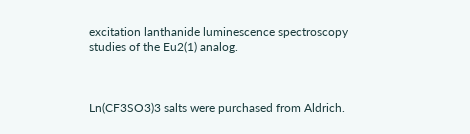excitation lanthanide luminescence spectroscopy studies of the Eu2(1) analog.



Ln(CF3SO3)3 salts were purchased from Aldrich.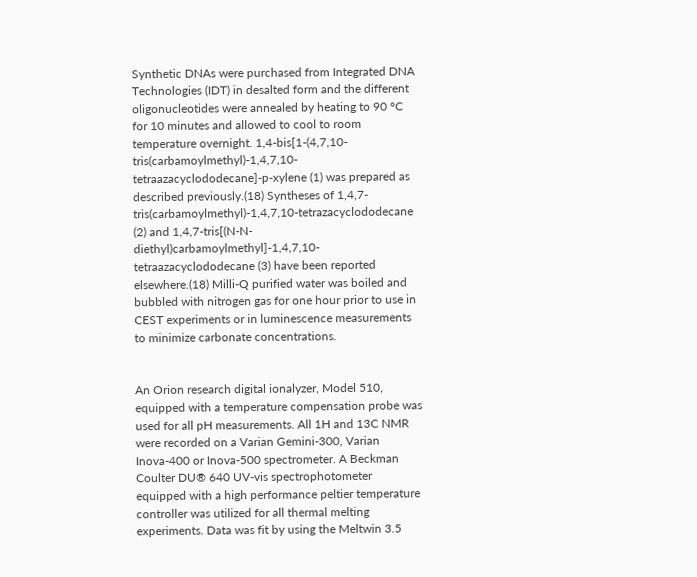Synthetic DNAs were purchased from Integrated DNA Technologies (IDT) in desalted form and the different oligonucleotides were annealed by heating to 90 °C for 10 minutes and allowed to cool to room temperature overnight. 1,4-bis[1-(4,7,10-tris(carbamoylmethyl)-1,4,7,10-tetraazacyclododecane]-p-xylene (1) was prepared as described previously.(18) Syntheses of 1,4,7-tris(carbamoylmethyl)-1,4,7,10-tetrazacyclododecane (2) and 1,4,7-tris[(N-N-diethyl)carbamoylmethyl]-1,4,7,10-tetraazacyclododecane (3) have been reported elsewhere.(18) Milli-Q purified water was boiled and bubbled with nitrogen gas for one hour prior to use in CEST experiments or in luminescence measurements to minimize carbonate concentrations.


An Orion research digital ionalyzer, Model 510, equipped with a temperature compensation probe was used for all pH measurements. All 1H and 13C NMR were recorded on a Varian Gemini-300, Varian Inova-400 or Inova-500 spectrometer. A Beckman Coulter DU® 640 UV-vis spectrophotometer equipped with a high performance peltier temperature controller was utilized for all thermal melting experiments. Data was fit by using the Meltwin 3.5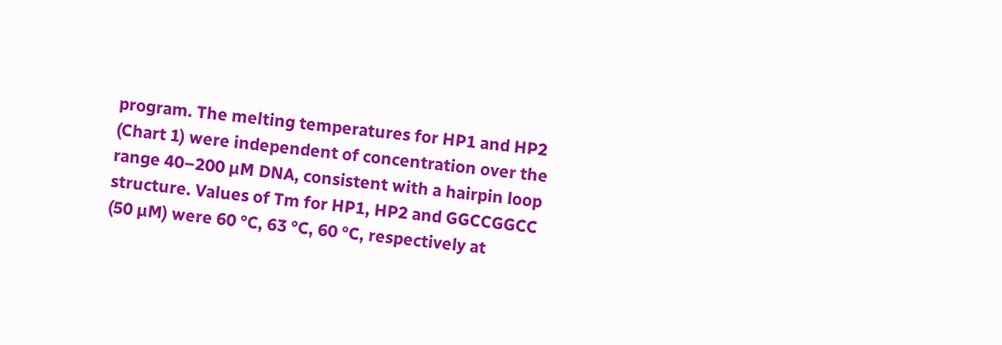program. The melting temperatures for HP1 and HP2 (Chart 1) were independent of concentration over the range 40–200 µM DNA, consistent with a hairpin loop structure. Values of Tm for HP1, HP2 and GGCCGGCC (50 µM) were 60 °C, 63 °C, 60 °C, respectively at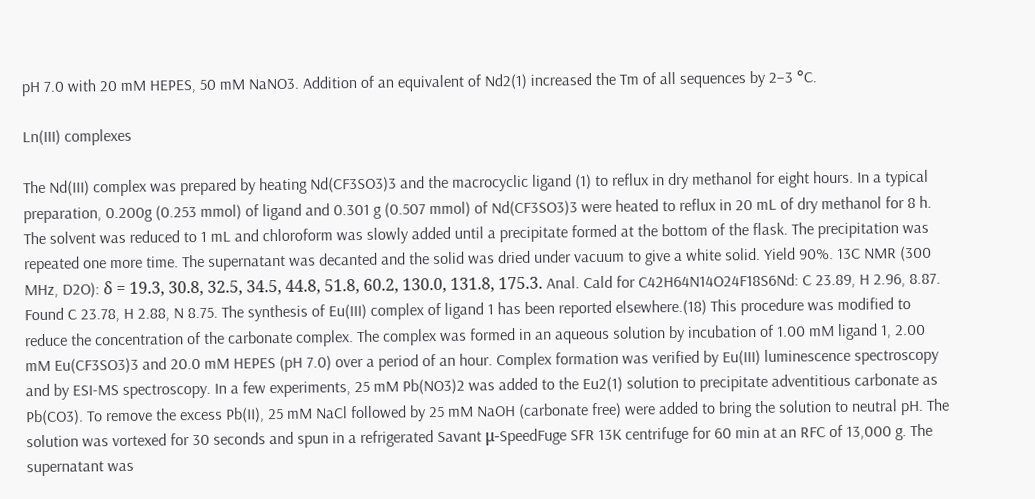pH 7.0 with 20 mM HEPES, 50 mM NaNO3. Addition of an equivalent of Nd2(1) increased the Tm of all sequences by 2–3 °C.

Ln(III) complexes

The Nd(III) complex was prepared by heating Nd(CF3SO3)3 and the macrocyclic ligand (1) to reflux in dry methanol for eight hours. In a typical preparation, 0.200g (0.253 mmol) of ligand and 0.301 g (0.507 mmol) of Nd(CF3SO3)3 were heated to reflux in 20 mL of dry methanol for 8 h. The solvent was reduced to 1 mL and chloroform was slowly added until a precipitate formed at the bottom of the flask. The precipitation was repeated one more time. The supernatant was decanted and the solid was dried under vacuum to give a white solid. Yield 90%. 13C NMR (300 MHz, D2O): δ = 19.3, 30.8, 32.5, 34.5, 44.8, 51.8, 60.2, 130.0, 131.8, 175.3. Anal. Cald for C42H64N14O24F18S6Nd: C 23.89, H 2.96, 8.87. Found C 23.78, H 2.88, N 8.75. The synthesis of Eu(III) complex of ligand 1 has been reported elsewhere.(18) This procedure was modified to reduce the concentration of the carbonate complex. The complex was formed in an aqueous solution by incubation of 1.00 mM ligand 1, 2.00 mM Eu(CF3SO3)3 and 20.0 mM HEPES (pH 7.0) over a period of an hour. Complex formation was verified by Eu(III) luminescence spectroscopy and by ESI-MS spectroscopy. In a few experiments, 25 mM Pb(NO3)2 was added to the Eu2(1) solution to precipitate adventitious carbonate as Pb(CO3). To remove the excess Pb(II), 25 mM NaCl followed by 25 mM NaOH (carbonate free) were added to bring the solution to neutral pH. The solution was vortexed for 30 seconds and spun in a refrigerated Savant μ-SpeedFuge SFR 13K centrifuge for 60 min at an RFC of 13,000 g. The supernatant was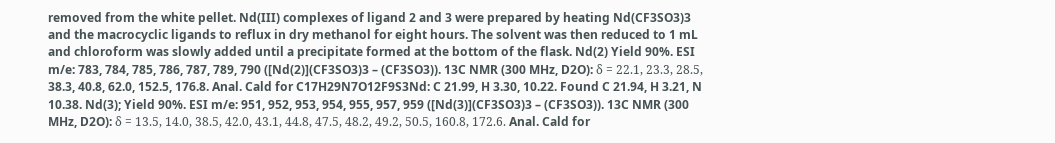removed from the white pellet. Nd(III) complexes of ligand 2 and 3 were prepared by heating Nd(CF3SO3)3 and the macrocyclic ligands to reflux in dry methanol for eight hours. The solvent was then reduced to 1 mL and chloroform was slowly added until a precipitate formed at the bottom of the flask. Nd(2) Yield 90%. ESI m/e: 783, 784, 785, 786, 787, 789, 790 ([Nd(2)](CF3SO3)3 – (CF3SO3)). 13C NMR (300 MHz, D2O): δ = 22.1, 23.3, 28.5, 38.3, 40.8, 62.0, 152.5, 176.8. Anal. Cald for C17H29N7O12F9S3Nd: C 21.99, H 3.30, 10.22. Found C 21.94, H 3.21, N 10.38. Nd(3); Yield 90%. ESI m/e: 951, 952, 953, 954, 955, 957, 959 ([Nd(3)](CF3SO3)3 – (CF3SO3)). 13C NMR (300 MHz, D2O): δ = 13.5, 14.0, 38.5, 42.0, 43.1, 44.8, 47.5, 48.2, 49.2, 50.5, 160.8, 172.6. Anal. Cald for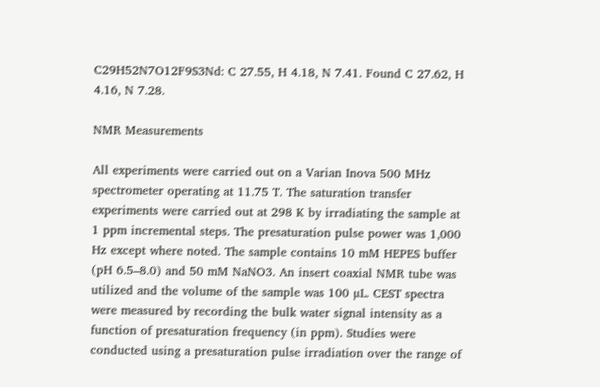C29H52N7O12F9S3Nd: C 27.55, H 4.18, N 7.41. Found C 27.62, H 4.16, N 7.28.

NMR Measurements

All experiments were carried out on a Varian Inova 500 MHz spectrometer operating at 11.75 T. The saturation transfer experiments were carried out at 298 K by irradiating the sample at 1 ppm incremental steps. The presaturation pulse power was 1,000 Hz except where noted. The sample contains 10 mM HEPES buffer (pH 6.5–8.0) and 50 mM NaNO3. An insert coaxial NMR tube was utilized and the volume of the sample was 100 µL. CEST spectra were measured by recording the bulk water signal intensity as a function of presaturation frequency (in ppm). Studies were conducted using a presaturation pulse irradiation over the range of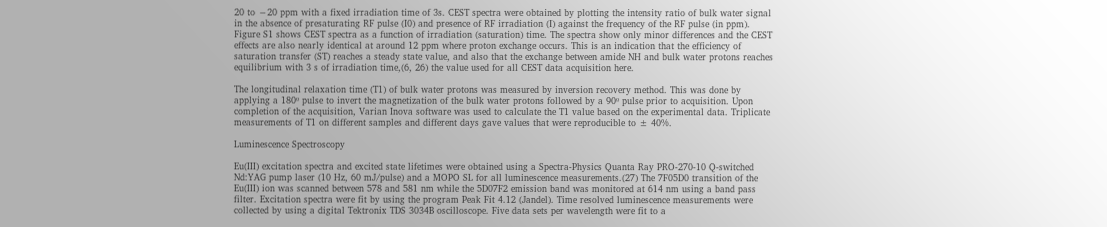20 to −20 ppm with a fixed irradiation time of 3s. CEST spectra were obtained by plotting the intensity ratio of bulk water signal in the absence of presaturating RF pulse (I0) and presence of RF irradiation (I) against the frequency of the RF pulse (in ppm). Figure S1 shows CEST spectra as a function of irradiation (saturation) time. The spectra show only minor differences and the CEST effects are also nearly identical at around 12 ppm where proton exchange occurs. This is an indication that the efficiency of saturation transfer (ST) reaches a steady state value, and also that the exchange between amide NH and bulk water protons reaches equilibrium with 3 s of irradiation time,(6, 26) the value used for all CEST data acquisition here.

The longitudinal relaxation time (T1) of bulk water protons was measured by inversion recovery method. This was done by applying a 180º pulse to invert the magnetization of the bulk water protons followed by a 90º pulse prior to acquisition. Upon completion of the acquisition, Varian Inova software was used to calculate the T1 value based on the experimental data. Triplicate measurements of T1 on different samples and different days gave values that were reproducible to ± 40%.

Luminescence Spectroscopy

Eu(III) excitation spectra and excited state lifetimes were obtained using a Spectra-Physics Quanta Ray PRO-270-10 Q-switched Nd:YAG pump laser (10 Hz, 60 mJ/pulse) and a MOPO SL for all luminescence measurements.(27) The 7F05D0 transition of the Eu(III) ion was scanned between 578 and 581 nm while the 5D07F2 emission band was monitored at 614 nm using a band pass filter. Excitation spectra were fit by using the program Peak Fit 4.12 (Jandel). Time resolved luminescence measurements were collected by using a digital Tektronix TDS 3034B oscilloscope. Five data sets per wavelength were fit to a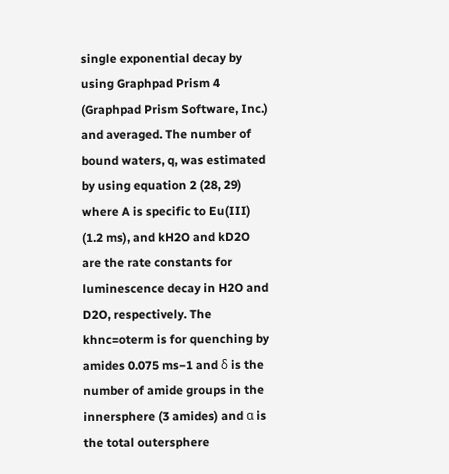single exponential decay by using Graphpad Prism 4 (Graphpad Prism Software, Inc.) and averaged. The number of bound waters, q, was estimated by using equation 2 (28, 29) where A is specific to Eu(III) (1.2 ms), and kH2O and kD2O are the rate constants for luminescence decay in H2O and D2O, respectively. The khnc=oterm is for quenching by amides 0.075 ms−1 and δ is the number of amide groups in the innersphere (3 amides) and α is the total outersphere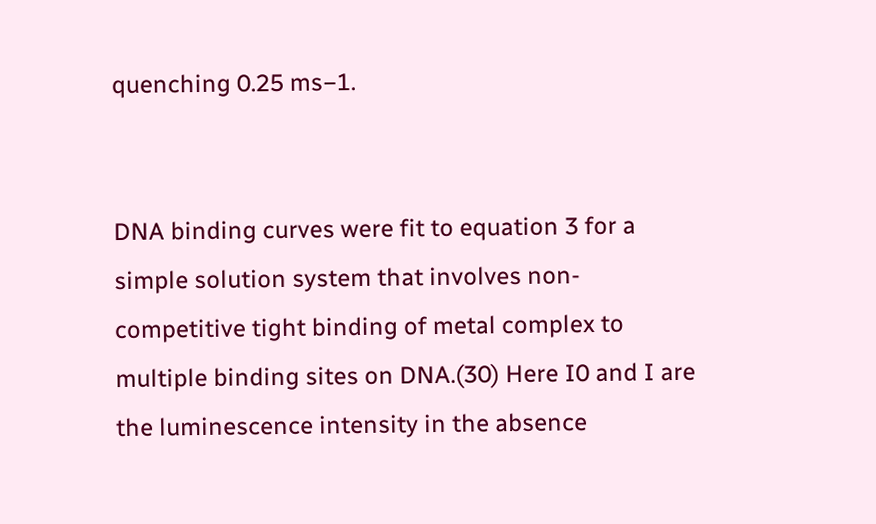quenching 0.25 ms−1.


DNA binding curves were fit to equation 3 for a simple solution system that involves non-competitive tight binding of metal complex to multiple binding sites on DNA.(30) Here I0 and I are the luminescence intensity in the absence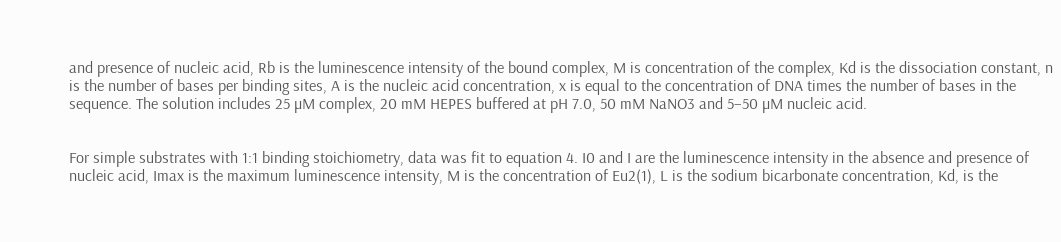and presence of nucleic acid, Rb is the luminescence intensity of the bound complex, M is concentration of the complex, Kd is the dissociation constant, n is the number of bases per binding sites, A is the nucleic acid concentration, x is equal to the concentration of DNA times the number of bases in the sequence. The solution includes 25 µM complex, 20 mM HEPES buffered at pH 7.0, 50 mM NaNO3 and 5–50 µM nucleic acid.


For simple substrates with 1:1 binding stoichiometry, data was fit to equation 4. I0 and I are the luminescence intensity in the absence and presence of nucleic acid, Imax is the maximum luminescence intensity, M is the concentration of Eu2(1), L is the sodium bicarbonate concentration, Kd, is the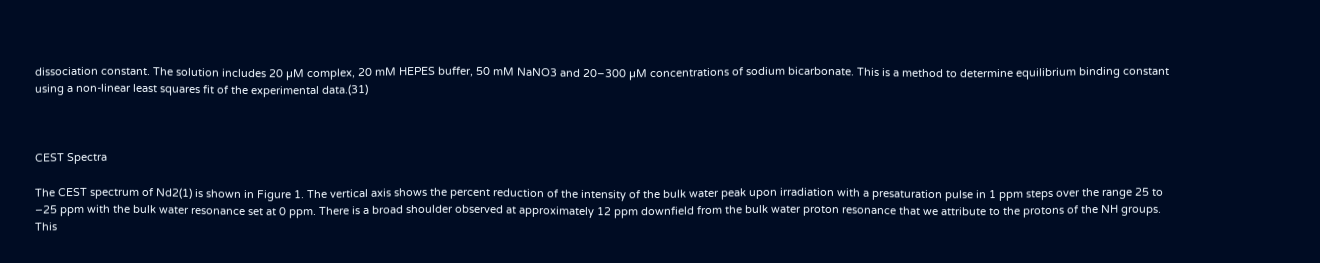dissociation constant. The solution includes 20 µM complex, 20 mM HEPES buffer, 50 mM NaNO3 and 20–300 µM concentrations of sodium bicarbonate. This is a method to determine equilibrium binding constant using a non-linear least squares fit of the experimental data.(31)



CEST Spectra

The CEST spectrum of Nd2(1) is shown in Figure 1. The vertical axis shows the percent reduction of the intensity of the bulk water peak upon irradiation with a presaturation pulse in 1 ppm steps over the range 25 to −25 ppm with the bulk water resonance set at 0 ppm. There is a broad shoulder observed at approximately 12 ppm downfield from the bulk water proton resonance that we attribute to the protons of the NH groups. This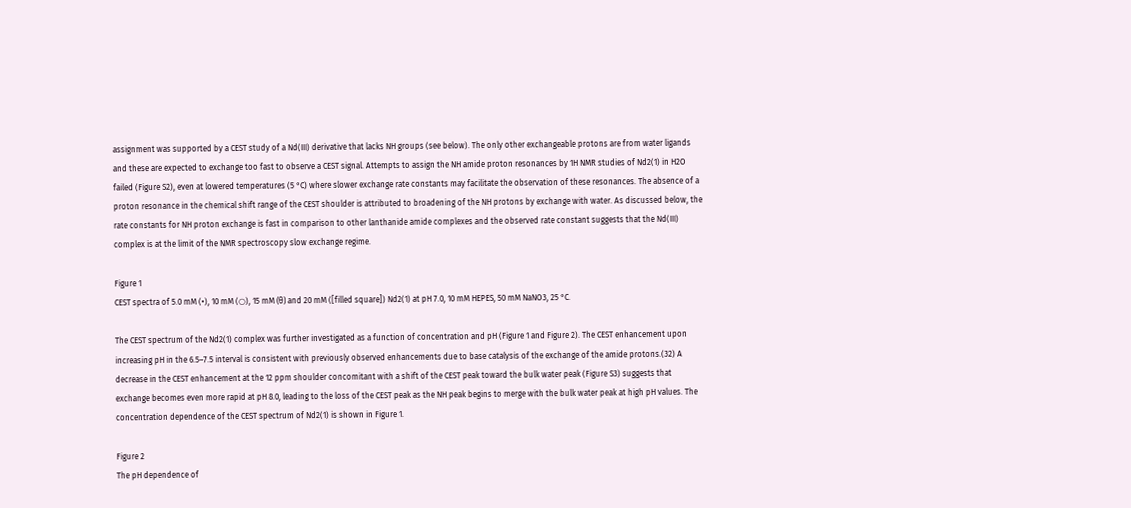assignment was supported by a CEST study of a Nd(III) derivative that lacks NH groups (see below). The only other exchangeable protons are from water ligands and these are expected to exchange too fast to observe a CEST signal. Attempts to assign the NH amide proton resonances by 1H NMR studies of Nd2(1) in H2O failed (Figure S2), even at lowered temperatures (5 °C) where slower exchange rate constants may facilitate the observation of these resonances. The absence of a proton resonance in the chemical shift range of the CEST shoulder is attributed to broadening of the NH protons by exchange with water. As discussed below, the rate constants for NH proton exchange is fast in comparison to other lanthanide amide complexes and the observed rate constant suggests that the Nd(III) complex is at the limit of the NMR spectroscopy slow exchange regime.

Figure 1
CEST spectra of 5.0 mM (•), 10 mM (○), 15 mM (θ) and 20 mM ([filled square]) Nd2(1) at pH 7.0, 10 mM HEPES, 50 mM NaNO3, 25 °C.

The CEST spectrum of the Nd2(1) complex was further investigated as a function of concentration and pH (Figure 1 and Figure 2). The CEST enhancement upon increasing pH in the 6.5–7.5 interval is consistent with previously observed enhancements due to base catalysis of the exchange of the amide protons.(32) A decrease in the CEST enhancement at the 12 ppm shoulder concomitant with a shift of the CEST peak toward the bulk water peak (Figure S3) suggests that exchange becomes even more rapid at pH 8.0, leading to the loss of the CEST peak as the NH peak begins to merge with the bulk water peak at high pH values. The concentration dependence of the CEST spectrum of Nd2(1) is shown in Figure 1.

Figure 2
The pH dependence of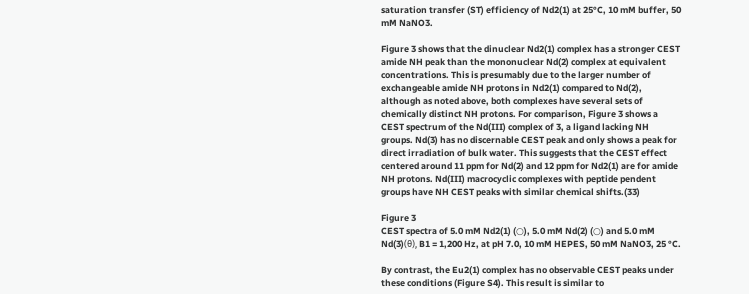saturation transfer (ST) efficiency of Nd2(1) at 25°C, 10 mM buffer, 50 mM NaNO3.

Figure 3 shows that the dinuclear Nd2(1) complex has a stronger CEST amide NH peak than the mononuclear Nd(2) complex at equivalent concentrations. This is presumably due to the larger number of exchangeable amide NH protons in Nd2(1) compared to Nd(2), although as noted above, both complexes have several sets of chemically distinct NH protons. For comparison, Figure 3 shows a CEST spectrum of the Nd(III) complex of 3, a ligand lacking NH groups. Nd(3) has no discernable CEST peak and only shows a peak for direct irradiation of bulk water. This suggests that the CEST effect centered around 11 ppm for Nd(2) and 12 ppm for Nd2(1) are for amide NH protons. Nd(III) macrocyclic complexes with peptide pendent groups have NH CEST peaks with similar chemical shifts.(33)

Figure 3
CEST spectra of 5.0 mM Nd2(1) (○), 5.0 mM Nd(2) (○) and 5.0 mM Nd(3)(θ), B1 = 1,200 Hz, at pH 7.0, 10 mM HEPES, 50 mM NaNO3, 25 °C.

By contrast, the Eu2(1) complex has no observable CEST peaks under these conditions (Figure S4). This result is similar to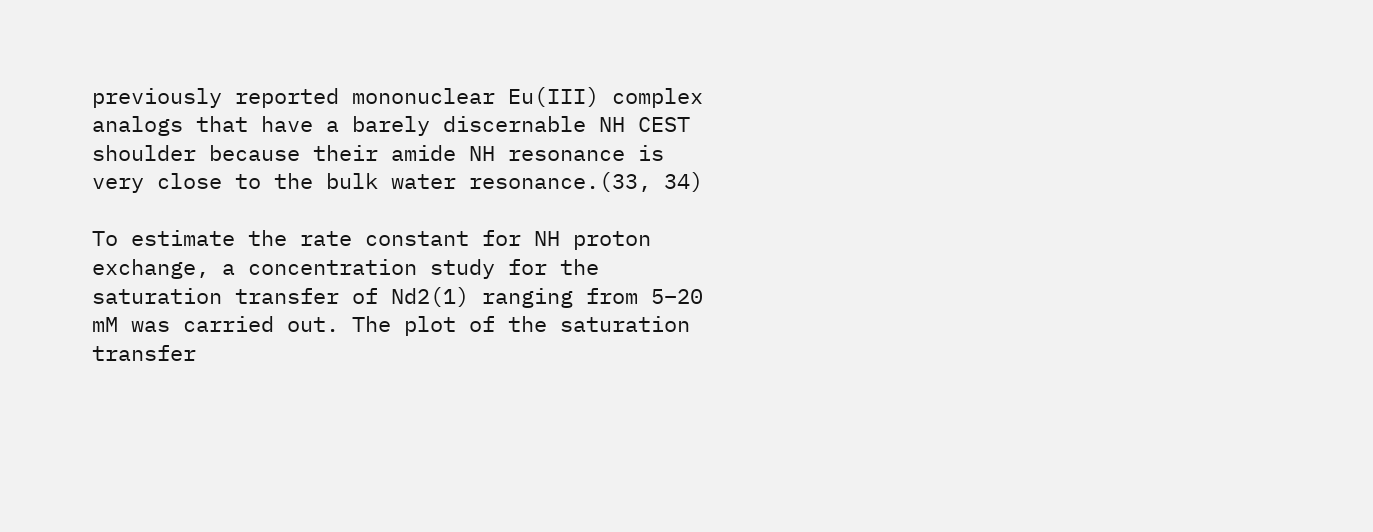previously reported mononuclear Eu(III) complex analogs that have a barely discernable NH CEST shoulder because their amide NH resonance is very close to the bulk water resonance.(33, 34)

To estimate the rate constant for NH proton exchange, a concentration study for the saturation transfer of Nd2(1) ranging from 5–20 mM was carried out. The plot of the saturation transfer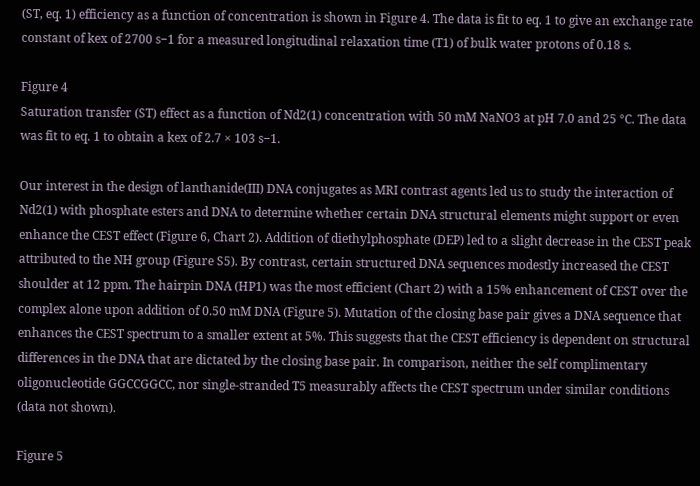(ST, eq. 1) efficiency as a function of concentration is shown in Figure 4. The data is fit to eq. 1 to give an exchange rate constant of kex of 2700 s−1 for a measured longitudinal relaxation time (T1) of bulk water protons of 0.18 s.

Figure 4
Saturation transfer (ST) effect as a function of Nd2(1) concentration with 50 mM NaNO3 at pH 7.0 and 25 °C. The data was fit to eq. 1 to obtain a kex of 2.7 × 103 s−1.

Our interest in the design of lanthanide(III) DNA conjugates as MRI contrast agents led us to study the interaction of Nd2(1) with phosphate esters and DNA to determine whether certain DNA structural elements might support or even enhance the CEST effect (Figure 6, Chart 2). Addition of diethylphosphate (DEP) led to a slight decrease in the CEST peak attributed to the NH group (Figure S5). By contrast, certain structured DNA sequences modestly increased the CEST shoulder at 12 ppm. The hairpin DNA (HP1) was the most efficient (Chart 2) with a 15% enhancement of CEST over the complex alone upon addition of 0.50 mM DNA (Figure 5). Mutation of the closing base pair gives a DNA sequence that enhances the CEST spectrum to a smaller extent at 5%. This suggests that the CEST efficiency is dependent on structural differences in the DNA that are dictated by the closing base pair. In comparison, neither the self complimentary oligonucleotide GGCCGGCC, nor single-stranded T5 measurably affects the CEST spectrum under similar conditions (data not shown).

Figure 5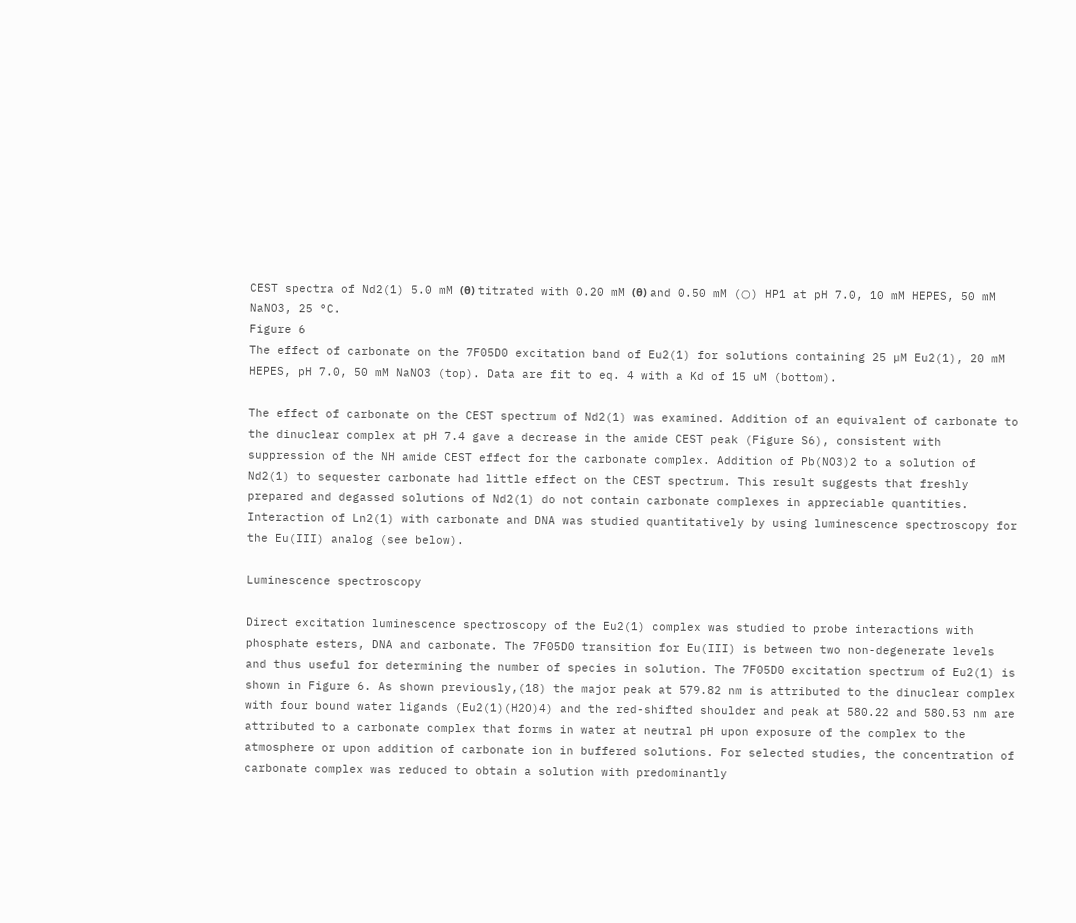CEST spectra of Nd2(1) 5.0 mM (θ) titrated with 0.20 mM (θ) and 0.50 mM (○) HP1 at pH 7.0, 10 mM HEPES, 50 mM NaNO3, 25 °C.
Figure 6
The effect of carbonate on the 7F05D0 excitation band of Eu2(1) for solutions containing 25 µM Eu2(1), 20 mM HEPES, pH 7.0, 50 mM NaNO3 (top). Data are fit to eq. 4 with a Kd of 15 uM (bottom).

The effect of carbonate on the CEST spectrum of Nd2(1) was examined. Addition of an equivalent of carbonate to the dinuclear complex at pH 7.4 gave a decrease in the amide CEST peak (Figure S6), consistent with suppression of the NH amide CEST effect for the carbonate complex. Addition of Pb(NO3)2 to a solution of Nd2(1) to sequester carbonate had little effect on the CEST spectrum. This result suggests that freshly prepared and degassed solutions of Nd2(1) do not contain carbonate complexes in appreciable quantities. Interaction of Ln2(1) with carbonate and DNA was studied quantitatively by using luminescence spectroscopy for the Eu(III) analog (see below).

Luminescence spectroscopy

Direct excitation luminescence spectroscopy of the Eu2(1) complex was studied to probe interactions with phosphate esters, DNA and carbonate. The 7F05D0 transition for Eu(III) is between two non-degenerate levels and thus useful for determining the number of species in solution. The 7F05D0 excitation spectrum of Eu2(1) is shown in Figure 6. As shown previously,(18) the major peak at 579.82 nm is attributed to the dinuclear complex with four bound water ligands (Eu2(1)(H2O)4) and the red-shifted shoulder and peak at 580.22 and 580.53 nm are attributed to a carbonate complex that forms in water at neutral pH upon exposure of the complex to the atmosphere or upon addition of carbonate ion in buffered solutions. For selected studies, the concentration of carbonate complex was reduced to obtain a solution with predominantly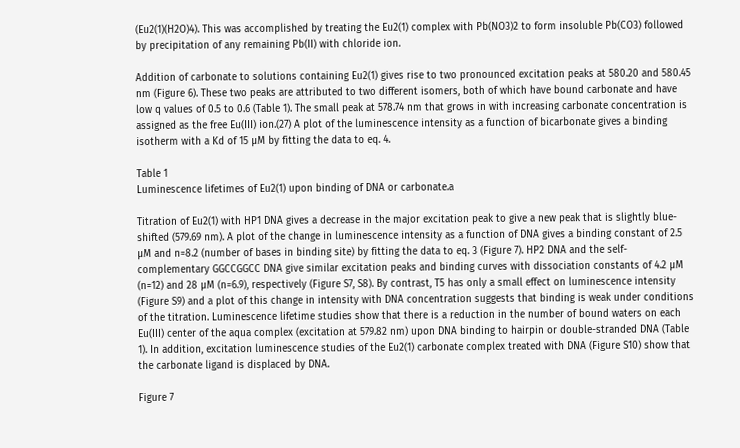(Eu2(1)(H2O)4). This was accomplished by treating the Eu2(1) complex with Pb(NO3)2 to form insoluble Pb(CO3) followed by precipitation of any remaining Pb(II) with chloride ion.

Addition of carbonate to solutions containing Eu2(1) gives rise to two pronounced excitation peaks at 580.20 and 580.45 nm (Figure 6). These two peaks are attributed to two different isomers, both of which have bound carbonate and have low q values of 0.5 to 0.6 (Table 1). The small peak at 578.74 nm that grows in with increasing carbonate concentration is assigned as the free Eu(III) ion.(27) A plot of the luminescence intensity as a function of bicarbonate gives a binding isotherm with a Kd of 15 µM by fitting the data to eq. 4.

Table 1
Luminescence lifetimes of Eu2(1) upon binding of DNA or carbonate.a

Titration of Eu2(1) with HP1 DNA gives a decrease in the major excitation peak to give a new peak that is slightly blue-shifted (579.69 nm). A plot of the change in luminescence intensity as a function of DNA gives a binding constant of 2.5 µM and n=8.2 (number of bases in binding site) by fitting the data to eq. 3 (Figure 7). HP2 DNA and the self-complementary GGCCGGCC DNA give similar excitation peaks and binding curves with dissociation constants of 4.2 µM (n=12) and 28 µM (n=6.9), respectively (Figure S7, S8). By contrast, T5 has only a small effect on luminescence intensity (Figure S9) and a plot of this change in intensity with DNA concentration suggests that binding is weak under conditions of the titration. Luminescence lifetime studies show that there is a reduction in the number of bound waters on each Eu(III) center of the aqua complex (excitation at 579.82 nm) upon DNA binding to hairpin or double-stranded DNA (Table 1). In addition, excitation luminescence studies of the Eu2(1) carbonate complex treated with DNA (Figure S10) show that the carbonate ligand is displaced by DNA.

Figure 7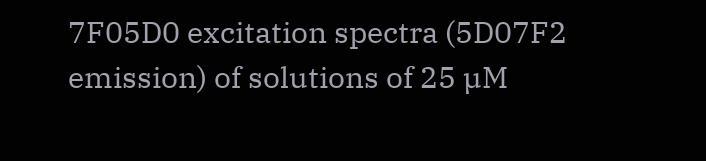7F05D0 excitation spectra (5D07F2 emission) of solutions of 25 µM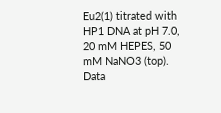Eu2(1) titrated with HP1 DNA at pH 7.0, 20 mM HEPES, 50 mM NaNO3 (top). Data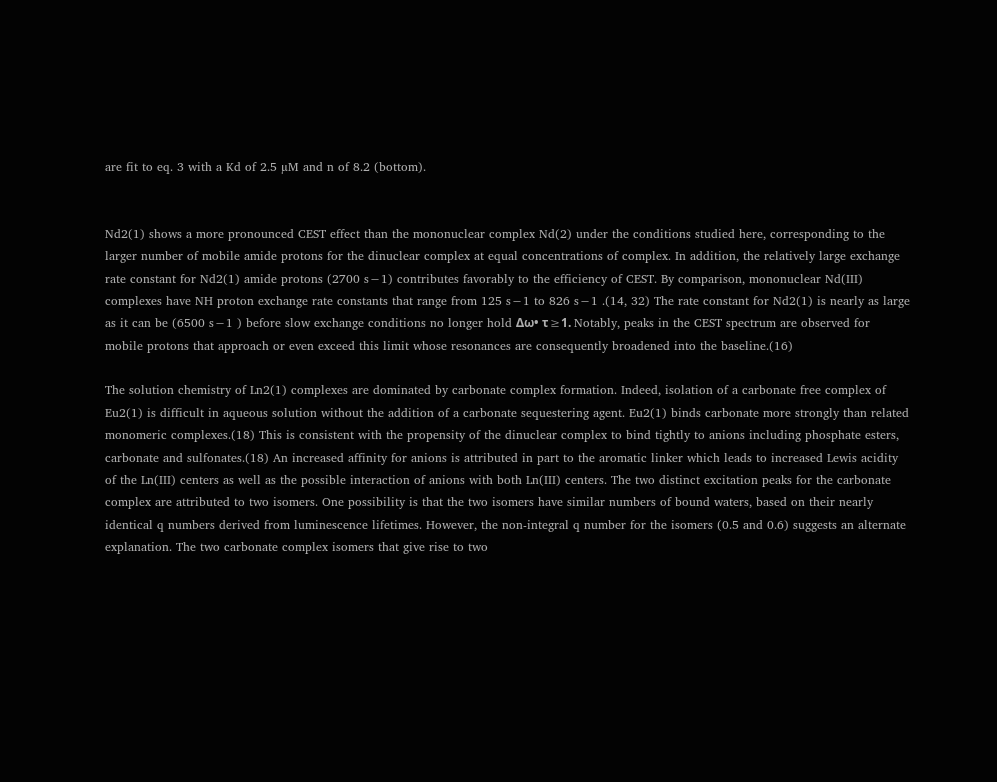are fit to eq. 3 with a Kd of 2.5 µM and n of 8.2 (bottom).


Nd2(1) shows a more pronounced CEST effect than the mononuclear complex Nd(2) under the conditions studied here, corresponding to the larger number of mobile amide protons for the dinuclear complex at equal concentrations of complex. In addition, the relatively large exchange rate constant for Nd2(1) amide protons (2700 s−1) contributes favorably to the efficiency of CEST. By comparison, mononuclear Nd(III) complexes have NH proton exchange rate constants that range from 125 s−1 to 826 s−1 .(14, 32) The rate constant for Nd2(1) is nearly as large as it can be (6500 s−1 ) before slow exchange conditions no longer hold Δω• τ≥1. Notably, peaks in the CEST spectrum are observed for mobile protons that approach or even exceed this limit whose resonances are consequently broadened into the baseline.(16)

The solution chemistry of Ln2(1) complexes are dominated by carbonate complex formation. Indeed, isolation of a carbonate free complex of Eu2(1) is difficult in aqueous solution without the addition of a carbonate sequestering agent. Eu2(1) binds carbonate more strongly than related monomeric complexes.(18) This is consistent with the propensity of the dinuclear complex to bind tightly to anions including phosphate esters, carbonate and sulfonates.(18) An increased affinity for anions is attributed in part to the aromatic linker which leads to increased Lewis acidity of the Ln(III) centers as well as the possible interaction of anions with both Ln(III) centers. The two distinct excitation peaks for the carbonate complex are attributed to two isomers. One possibility is that the two isomers have similar numbers of bound waters, based on their nearly identical q numbers derived from luminescence lifetimes. However, the non-integral q number for the isomers (0.5 and 0.6) suggests an alternate explanation. The two carbonate complex isomers that give rise to two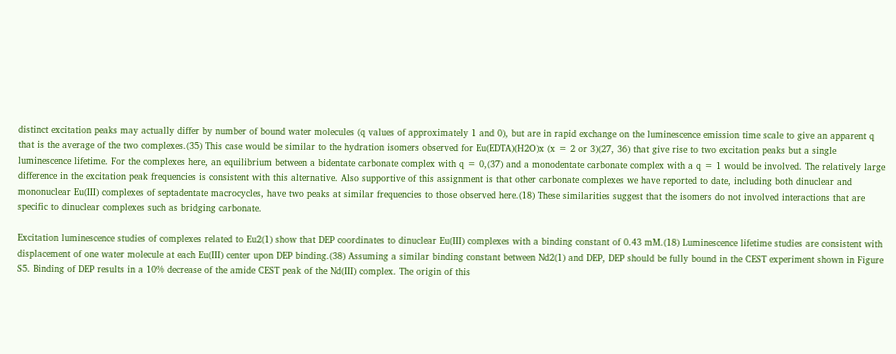distinct excitation peaks may actually differ by number of bound water molecules (q values of approximately 1 and 0), but are in rapid exchange on the luminescence emission time scale to give an apparent q that is the average of the two complexes.(35) This case would be similar to the hydration isomers observed for Eu(EDTA)(H2O)x (x = 2 or 3)(27, 36) that give rise to two excitation peaks but a single luminescence lifetime. For the complexes here, an equilibrium between a bidentate carbonate complex with q = 0,(37) and a monodentate carbonate complex with a q = 1 would be involved. The relatively large difference in the excitation peak frequencies is consistent with this alternative. Also supportive of this assignment is that other carbonate complexes we have reported to date, including both dinuclear and mononuclear Eu(III) complexes of septadentate macrocycles, have two peaks at similar frequencies to those observed here.(18) These similarities suggest that the isomers do not involved interactions that are specific to dinuclear complexes such as bridging carbonate.

Excitation luminescence studies of complexes related to Eu2(1) show that DEP coordinates to dinuclear Eu(III) complexes with a binding constant of 0.43 mM.(18) Luminescence lifetime studies are consistent with displacement of one water molecule at each Eu(III) center upon DEP binding.(38) Assuming a similar binding constant between Nd2(1) and DEP, DEP should be fully bound in the CEST experiment shown in Figure S5. Binding of DEP results in a 10% decrease of the amide CEST peak of the Nd(III) complex. The origin of this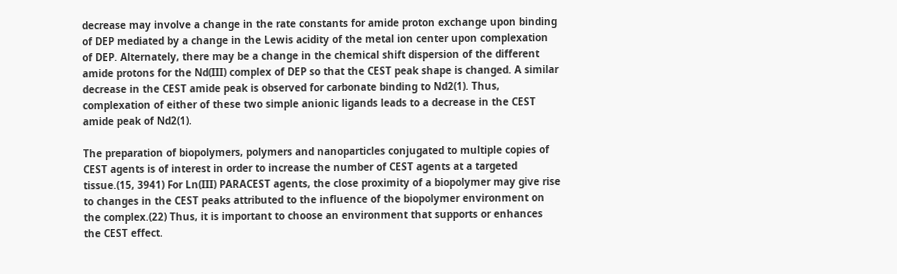decrease may involve a change in the rate constants for amide proton exchange upon binding of DEP mediated by a change in the Lewis acidity of the metal ion center upon complexation of DEP. Alternately, there may be a change in the chemical shift dispersion of the different amide protons for the Nd(III) complex of DEP so that the CEST peak shape is changed. A similar decrease in the CEST amide peak is observed for carbonate binding to Nd2(1). Thus, complexation of either of these two simple anionic ligands leads to a decrease in the CEST amide peak of Nd2(1).

The preparation of biopolymers, polymers and nanoparticles conjugated to multiple copies of CEST agents is of interest in order to increase the number of CEST agents at a targeted tissue.(15, 3941) For Ln(III) PARACEST agents, the close proximity of a biopolymer may give rise to changes in the CEST peaks attributed to the influence of the biopolymer environment on the complex.(22) Thus, it is important to choose an environment that supports or enhances the CEST effect.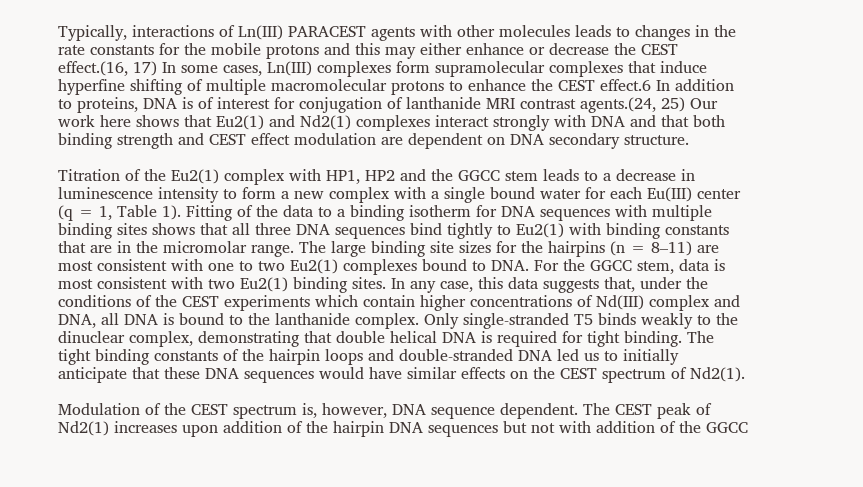Typically, interactions of Ln(III) PARACEST agents with other molecules leads to changes in the rate constants for the mobile protons and this may either enhance or decrease the CEST effect.(16, 17) In some cases, Ln(III) complexes form supramolecular complexes that induce hyperfine shifting of multiple macromolecular protons to enhance the CEST effect.6 In addition to proteins, DNA is of interest for conjugation of lanthanide MRI contrast agents.(24, 25) Our work here shows that Eu2(1) and Nd2(1) complexes interact strongly with DNA and that both binding strength and CEST effect modulation are dependent on DNA secondary structure.

Titration of the Eu2(1) complex with HP1, HP2 and the GGCC stem leads to a decrease in luminescence intensity to form a new complex with a single bound water for each Eu(III) center (q = 1, Table 1). Fitting of the data to a binding isotherm for DNA sequences with multiple binding sites shows that all three DNA sequences bind tightly to Eu2(1) with binding constants that are in the micromolar range. The large binding site sizes for the hairpins (n = 8–11) are most consistent with one to two Eu2(1) complexes bound to DNA. For the GGCC stem, data is most consistent with two Eu2(1) binding sites. In any case, this data suggests that, under the conditions of the CEST experiments which contain higher concentrations of Nd(III) complex and DNA, all DNA is bound to the lanthanide complex. Only single-stranded T5 binds weakly to the dinuclear complex, demonstrating that double helical DNA is required for tight binding. The tight binding constants of the hairpin loops and double-stranded DNA led us to initially anticipate that these DNA sequences would have similar effects on the CEST spectrum of Nd2(1).

Modulation of the CEST spectrum is, however, DNA sequence dependent. The CEST peak of Nd2(1) increases upon addition of the hairpin DNA sequences but not with addition of the GGCC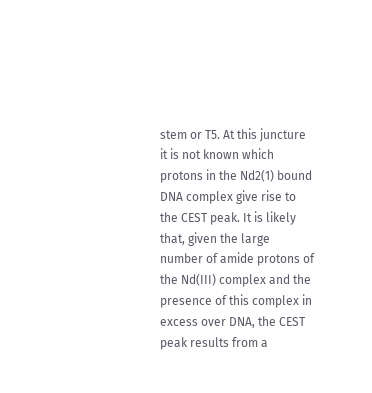stem or T5. At this juncture it is not known which protons in the Nd2(1) bound DNA complex give rise to the CEST peak. It is likely that, given the large number of amide protons of the Nd(III) complex and the presence of this complex in excess over DNA, the CEST peak results from a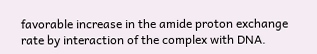favorable increase in the amide proton exchange rate by interaction of the complex with DNA.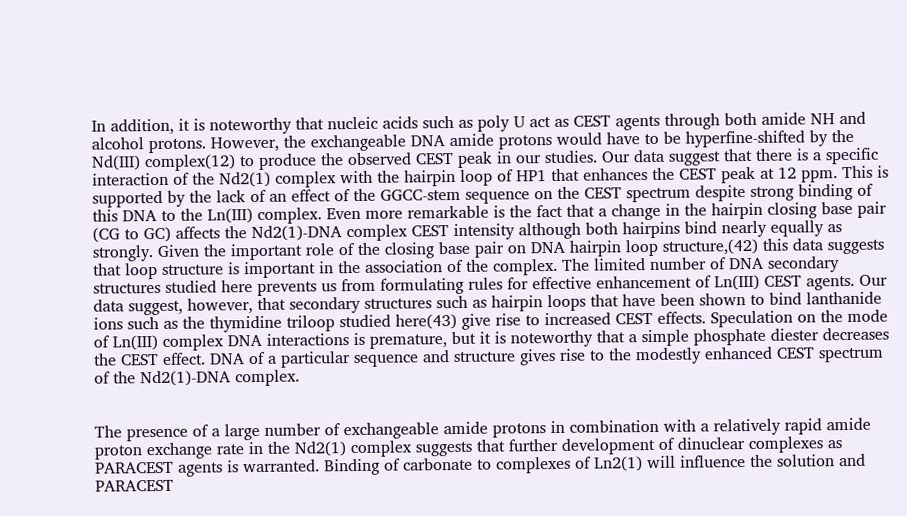In addition, it is noteworthy that nucleic acids such as poly U act as CEST agents through both amide NH and alcohol protons. However, the exchangeable DNA amide protons would have to be hyperfine-shifted by the Nd(III) complex(12) to produce the observed CEST peak in our studies. Our data suggest that there is a specific interaction of the Nd2(1) complex with the hairpin loop of HP1 that enhances the CEST peak at 12 ppm. This is supported by the lack of an effect of the GGCC-stem sequence on the CEST spectrum despite strong binding of this DNA to the Ln(III) complex. Even more remarkable is the fact that a change in the hairpin closing base pair (CG to GC) affects the Nd2(1)-DNA complex CEST intensity although both hairpins bind nearly equally as strongly. Given the important role of the closing base pair on DNA hairpin loop structure,(42) this data suggests that loop structure is important in the association of the complex. The limited number of DNA secondary structures studied here prevents us from formulating rules for effective enhancement of Ln(III) CEST agents. Our data suggest, however, that secondary structures such as hairpin loops that have been shown to bind lanthanide ions such as the thymidine triloop studied here(43) give rise to increased CEST effects. Speculation on the mode of Ln(III) complex DNA interactions is premature, but it is noteworthy that a simple phosphate diester decreases the CEST effect. DNA of a particular sequence and structure gives rise to the modestly enhanced CEST spectrum of the Nd2(1)-DNA complex.


The presence of a large number of exchangeable amide protons in combination with a relatively rapid amide proton exchange rate in the Nd2(1) complex suggests that further development of dinuclear complexes as PARACEST agents is warranted. Binding of carbonate to complexes of Ln2(1) will influence the solution and PARACEST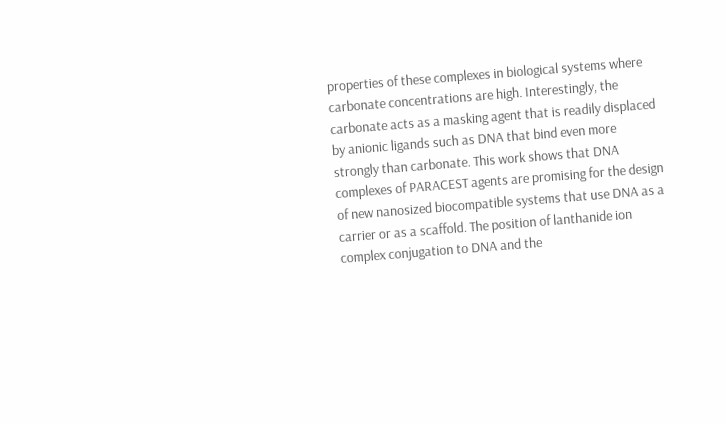properties of these complexes in biological systems where carbonate concentrations are high. Interestingly, the carbonate acts as a masking agent that is readily displaced by anionic ligands such as DNA that bind even more strongly than carbonate. This work shows that DNA complexes of PARACEST agents are promising for the design of new nanosized biocompatible systems that use DNA as a carrier or as a scaffold. The position of lanthanide ion complex conjugation to DNA and the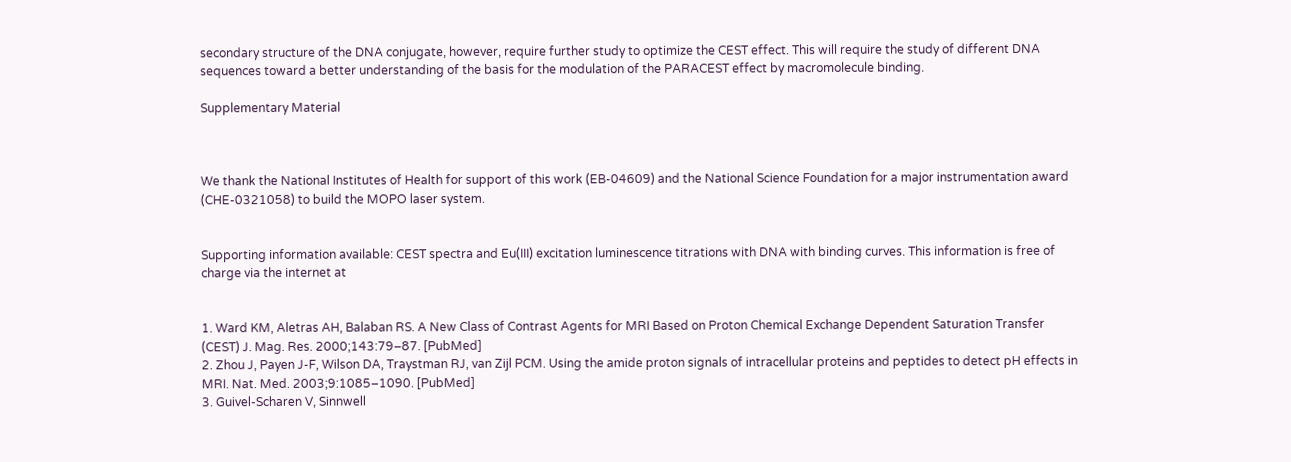secondary structure of the DNA conjugate, however, require further study to optimize the CEST effect. This will require the study of different DNA sequences toward a better understanding of the basis for the modulation of the PARACEST effect by macromolecule binding.

Supplementary Material



We thank the National Institutes of Health for support of this work (EB-04609) and the National Science Foundation for a major instrumentation award (CHE-0321058) to build the MOPO laser system.


Supporting information available: CEST spectra and Eu(III) excitation luminescence titrations with DNA with binding curves. This information is free of charge via the internet at


1. Ward KM, Aletras AH, Balaban RS. A New Class of Contrast Agents for MRI Based on Proton Chemical Exchange Dependent Saturation Transfer (CEST) J. Mag. Res. 2000;143:79–87. [PubMed]
2. Zhou J, Payen J-F, Wilson DA, Traystman RJ, van Zijl PCM. Using the amide proton signals of intracellular proteins and peptides to detect pH effects in MRI. Nat. Med. 2003;9:1085–1090. [PubMed]
3. Guivel-Scharen V, Sinnwell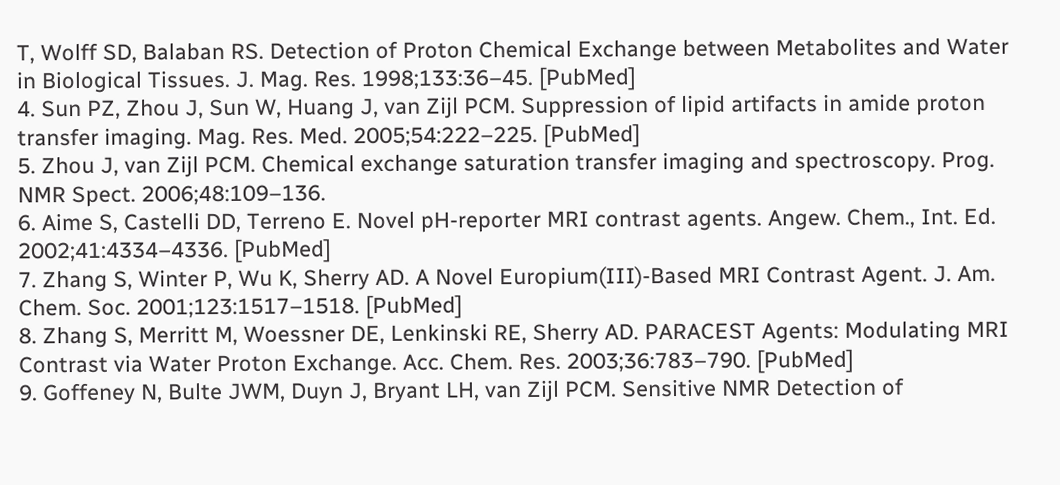T, Wolff SD, Balaban RS. Detection of Proton Chemical Exchange between Metabolites and Water in Biological Tissues. J. Mag. Res. 1998;133:36–45. [PubMed]
4. Sun PZ, Zhou J, Sun W, Huang J, van Zijl PCM. Suppression of lipid artifacts in amide proton transfer imaging. Mag. Res. Med. 2005;54:222–225. [PubMed]
5. Zhou J, van Zijl PCM. Chemical exchange saturation transfer imaging and spectroscopy. Prog. NMR Spect. 2006;48:109–136.
6. Aime S, Castelli DD, Terreno E. Novel pH-reporter MRI contrast agents. Angew. Chem., Int. Ed. 2002;41:4334–4336. [PubMed]
7. Zhang S, Winter P, Wu K, Sherry AD. A Novel Europium(III)-Based MRI Contrast Agent. J. Am. Chem. Soc. 2001;123:1517–1518. [PubMed]
8. Zhang S, Merritt M, Woessner DE, Lenkinski RE, Sherry AD. PARACEST Agents: Modulating MRI Contrast via Water Proton Exchange. Acc. Chem. Res. 2003;36:783–790. [PubMed]
9. Goffeney N, Bulte JWM, Duyn J, Bryant LH, van Zijl PCM. Sensitive NMR Detection of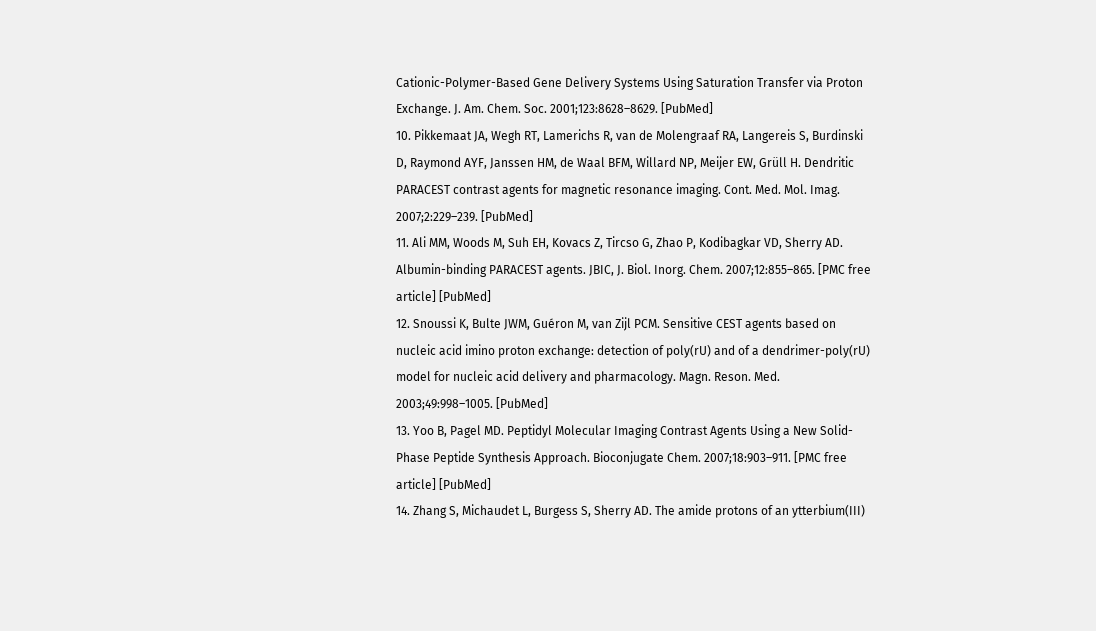Cationic-Polymer-Based Gene Delivery Systems Using Saturation Transfer via Proton Exchange. J. Am. Chem. Soc. 2001;123:8628–8629. [PubMed]
10. Pikkemaat JA, Wegh RT, Lamerichs R, van de Molengraaf RA, Langereis S, Burdinski D, Raymond AYF, Janssen HM, de Waal BFM, Willard NP, Meijer EW, Grüll H. Dendritic PARACEST contrast agents for magnetic resonance imaging. Cont. Med. Mol. Imag. 2007;2:229–239. [PubMed]
11. Ali MM, Woods M, Suh EH, Kovacs Z, Tircso G, Zhao P, Kodibagkar VD, Sherry AD. Albumin-binding PARACEST agents. JBIC, J. Biol. Inorg. Chem. 2007;12:855–865. [PMC free article] [PubMed]
12. Snoussi K, Bulte JWM, Guéron M, van Zijl PCM. Sensitive CEST agents based on nucleic acid imino proton exchange: detection of poly(rU) and of a dendrimer-poly(rU) model for nucleic acid delivery and pharmacology. Magn. Reson. Med. 2003;49:998–1005. [PubMed]
13. Yoo B, Pagel MD. Peptidyl Molecular Imaging Contrast Agents Using a New Solid-Phase Peptide Synthesis Approach. Bioconjugate Chem. 2007;18:903–911. [PMC free article] [PubMed]
14. Zhang S, Michaudet L, Burgess S, Sherry AD. The amide protons of an ytterbium(III)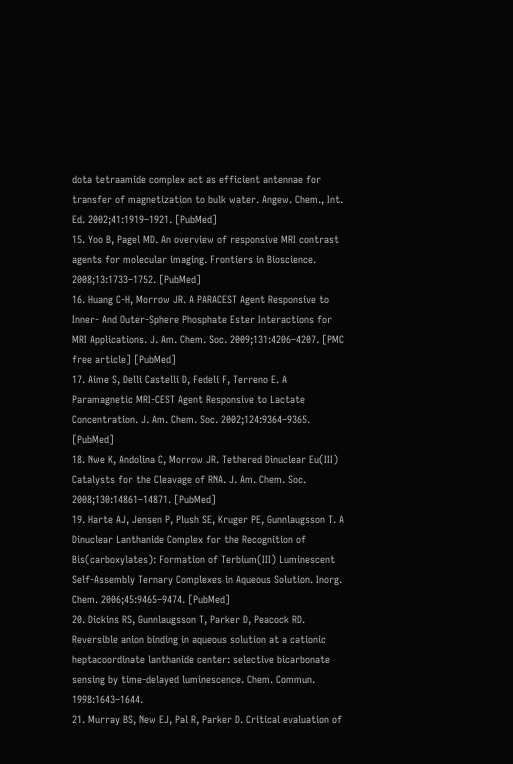dota tetraamide complex act as efficient antennae for transfer of magnetization to bulk water. Angew. Chem., Int. Ed. 2002;41:1919–1921. [PubMed]
15. Yoo B, Pagel MD. An overview of responsive MRI contrast agents for molecular imaging. Frontiers in Bioscience. 2008;13:1733–1752. [PubMed]
16. Huang C-H, Morrow JR. A PARACEST Agent Responsive to Inner- And Outer-Sphere Phosphate Ester Interactions for MRI Applications. J. Am. Chem. Soc. 2009;131:4206–4207. [PMC free article] [PubMed]
17. Aime S, Delli Castelli D, Fedeli F, Terreno E. A Paramagnetic MRI-CEST Agent Responsive to Lactate Concentration. J. Am. Chem. Soc. 2002;124:9364–9365. [PubMed]
18. Nwe K, Andolina C, Morrow JR. Tethered Dinuclear Eu(III) Catalysts for the Cleavage of RNA. J. Am. Chem. Soc. 2008;130:14861–14871. [PubMed]
19. Harte AJ, Jensen P, Plush SE, Kruger PE, Gunnlaugsson T. A Dinuclear Lanthanide Complex for the Recognition of Bis(carboxylates): Formation of Terbium(III) Luminescent Self-Assembly Ternary Complexes in Aqueous Solution. Inorg. Chem. 2006;45:9465–9474. [PubMed]
20. Dickins RS, Gunnlaugsson T, Parker D, Peacock RD. Reversible anion binding in aqueous solution at a cationic heptacoordinate lanthanide center: selective bicarbonate sensing by time-delayed luminescence. Chem. Commun. 1998:1643–1644.
21. Murray BS, New EJ, Pal R, Parker D. Critical evaluation of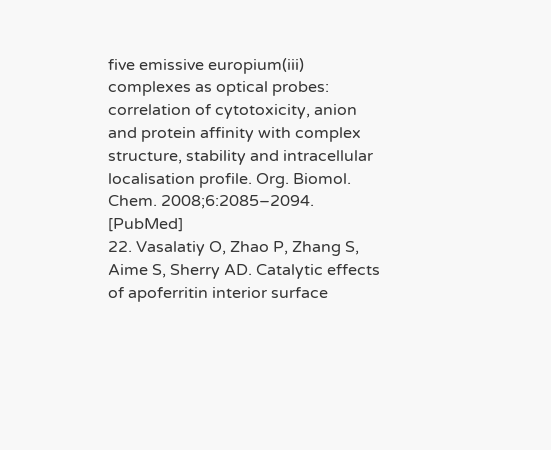five emissive europium(iii) complexes as optical probes: correlation of cytotoxicity, anion and protein affinity with complex structure, stability and intracellular localisation profile. Org. Biomol. Chem. 2008;6:2085–2094. [PubMed]
22. Vasalatiy O, Zhao P, Zhang S, Aime S, Sherry AD. Catalytic effects of apoferritin interior surface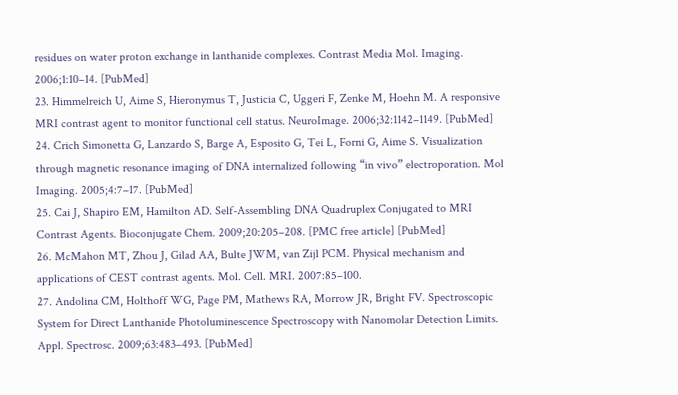residues on water proton exchange in lanthanide complexes. Contrast Media Mol. Imaging. 2006;1:10–14. [PubMed]
23. Himmelreich U, Aime S, Hieronymus T, Justicia C, Uggeri F, Zenke M, Hoehn M. A responsive MRI contrast agent to monitor functional cell status. NeuroImage. 2006;32:1142–1149. [PubMed]
24. Crich Simonetta G, Lanzardo S, Barge A, Esposito G, Tei L, Forni G, Aime S. Visualization through magnetic resonance imaging of DNA internalized following “in vivo” electroporation. Mol Imaging. 2005;4:7–17. [PubMed]
25. Cai J, Shapiro EM, Hamilton AD. Self-Assembling DNA Quadruplex Conjugated to MRI Contrast Agents. Bioconjugate Chem. 2009;20:205–208. [PMC free article] [PubMed]
26. McMahon MT, Zhou J, Gilad AA, Bulte JWM, van Zijl PCM. Physical mechanism and applications of CEST contrast agents. Mol. Cell. MRI. 2007:85–100.
27. Andolina CM, Holthoff WG, Page PM, Mathews RA, Morrow JR, Bright FV. Spectroscopic System for Direct Lanthanide Photoluminescence Spectroscopy with Nanomolar Detection Limits. Appl. Spectrosc. 2009;63:483–493. [PubMed]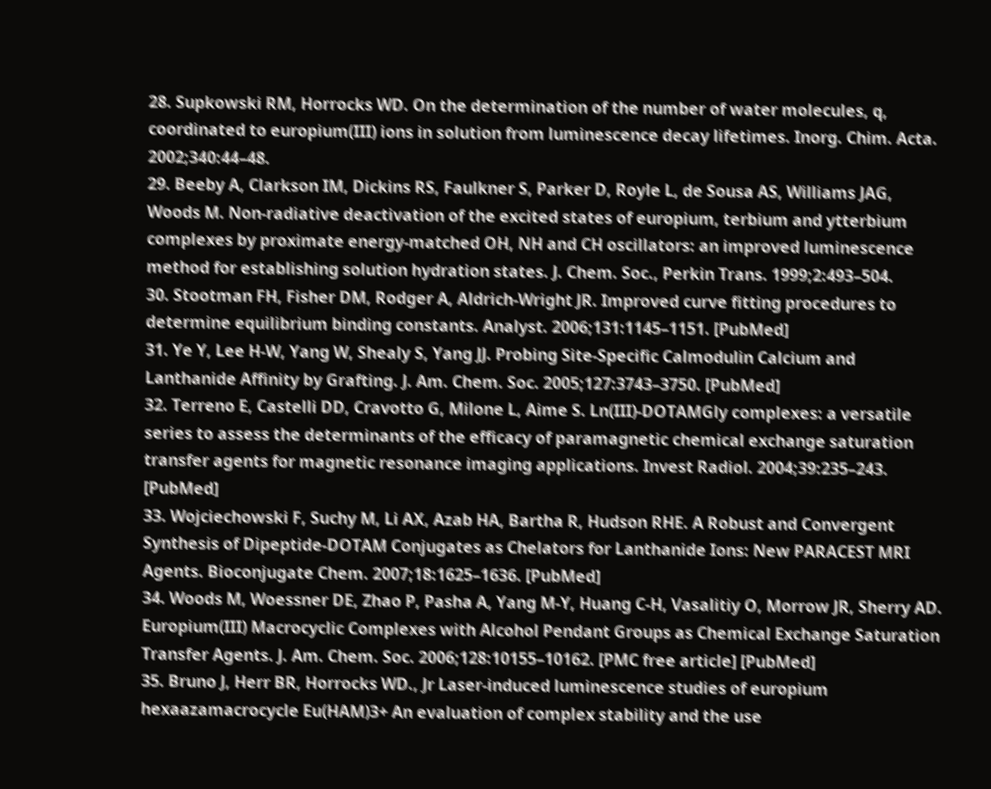28. Supkowski RM, Horrocks WD. On the determination of the number of water molecules, q, coordinated to europium(III) ions in solution from luminescence decay lifetimes. Inorg. Chim. Acta. 2002;340:44–48.
29. Beeby A, Clarkson IM, Dickins RS, Faulkner S, Parker D, Royle L, de Sousa AS, Williams JAG, Woods M. Non-radiative deactivation of the excited states of europium, terbium and ytterbium complexes by proximate energy-matched OH, NH and CH oscillators: an improved luminescence method for establishing solution hydration states. J. Chem. Soc., Perkin Trans. 1999;2:493–504.
30. Stootman FH, Fisher DM, Rodger A, Aldrich-Wright JR. Improved curve fitting procedures to determine equilibrium binding constants. Analyst. 2006;131:1145–1151. [PubMed]
31. Ye Y, Lee H-W, Yang W, Shealy S, Yang JJ. Probing Site-Specific Calmodulin Calcium and Lanthanide Affinity by Grafting. J. Am. Chem. Soc. 2005;127:3743–3750. [PubMed]
32. Terreno E, Castelli DD, Cravotto G, Milone L, Aime S. Ln(III)-DOTAMGly complexes: a versatile series to assess the determinants of the efficacy of paramagnetic chemical exchange saturation transfer agents for magnetic resonance imaging applications. Invest Radiol. 2004;39:235–243. [PubMed]
33. Wojciechowski F, Suchy M, Li AX, Azab HA, Bartha R, Hudson RHE. A Robust and Convergent Synthesis of Dipeptide-DOTAM Conjugates as Chelators for Lanthanide Ions: New PARACEST MRI Agents. Bioconjugate Chem. 2007;18:1625–1636. [PubMed]
34. Woods M, Woessner DE, Zhao P, Pasha A, Yang M-Y, Huang C-H, Vasalitiy O, Morrow JR, Sherry AD. Europium(III) Macrocyclic Complexes with Alcohol Pendant Groups as Chemical Exchange Saturation Transfer Agents. J. Am. Chem. Soc. 2006;128:10155–10162. [PMC free article] [PubMed]
35. Bruno J, Herr BR, Horrocks WD., Jr Laser-induced luminescence studies of europium hexaazamacrocycle Eu(HAM)3+ An evaluation of complex stability and the use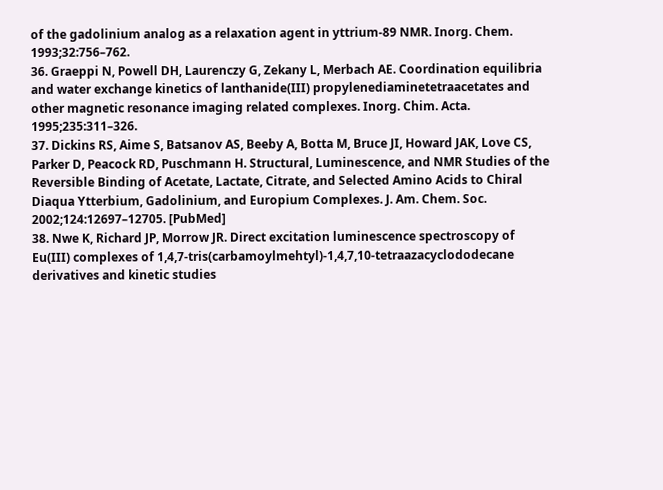of the gadolinium analog as a relaxation agent in yttrium-89 NMR. Inorg. Chem. 1993;32:756–762.
36. Graeppi N, Powell DH, Laurenczy G, Zekany L, Merbach AE. Coordination equilibria and water exchange kinetics of lanthanide(III) propylenediaminetetraacetates and other magnetic resonance imaging related complexes. Inorg. Chim. Acta. 1995;235:311–326.
37. Dickins RS, Aime S, Batsanov AS, Beeby A, Botta M, Bruce JI, Howard JAK, Love CS, Parker D, Peacock RD, Puschmann H. Structural, Luminescence, and NMR Studies of the Reversible Binding of Acetate, Lactate, Citrate, and Selected Amino Acids to Chiral Diaqua Ytterbium, Gadolinium, and Europium Complexes. J. Am. Chem. Soc. 2002;124:12697–12705. [PubMed]
38. Nwe K, Richard JP, Morrow JR. Direct excitation luminescence spectroscopy of Eu(III) complexes of 1,4,7-tris(carbamoylmehtyl)-1,4,7,10-tetraazacyclododecane derivatives and kinetic studies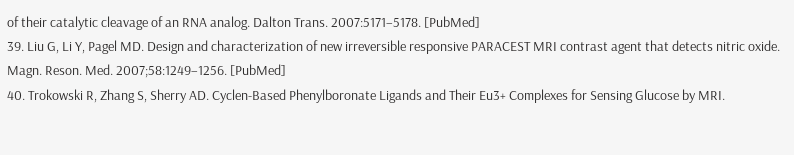of their catalytic cleavage of an RNA analog. Dalton Trans. 2007:5171–5178. [PubMed]
39. Liu G, Li Y, Pagel MD. Design and characterization of new irreversible responsive PARACEST MRI contrast agent that detects nitric oxide. Magn. Reson. Med. 2007;58:1249–1256. [PubMed]
40. Trokowski R, Zhang S, Sherry AD. Cyclen-Based Phenylboronate Ligands and Their Eu3+ Complexes for Sensing Glucose by MRI.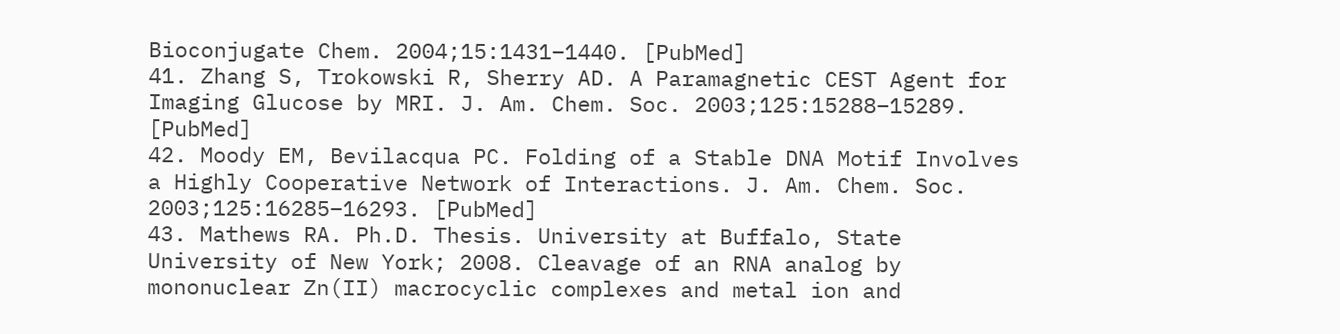Bioconjugate Chem. 2004;15:1431–1440. [PubMed]
41. Zhang S, Trokowski R, Sherry AD. A Paramagnetic CEST Agent for Imaging Glucose by MRI. J. Am. Chem. Soc. 2003;125:15288–15289. [PubMed]
42. Moody EM, Bevilacqua PC. Folding of a Stable DNA Motif Involves a Highly Cooperative Network of Interactions. J. Am. Chem. Soc. 2003;125:16285–16293. [PubMed]
43. Mathews RA. Ph.D. Thesis. University at Buffalo, State University of New York; 2008. Cleavage of an RNA analog by mononuclear Zn(II) macrocyclic complexes and metal ion and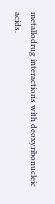metallodrug interactions with deoxyribonucleic acids.